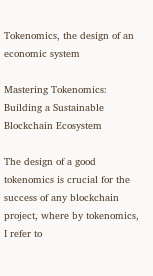Tokenomics, the design of an economic system

Mastering Tokenomics: Building a Sustainable Blockchain Ecosystem

The design of a good tokenomics is crucial for the success of any blockchain project, where by tokenomics, I refer to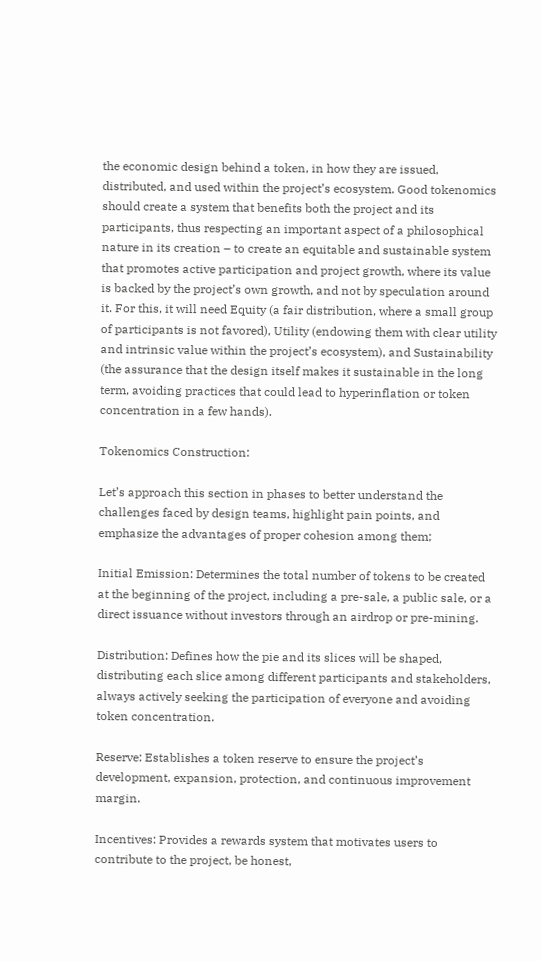the economic design behind a token, in how they are issued, distributed, and used within the project’s ecosystem. Good tokenomics should create a system that benefits both the project and its participants, thus respecting an important aspect of a philosophical nature in its creation – to create an equitable and sustainable system that promotes active participation and project growth, where its value is backed by the project’s own growth, and not by speculation around it. For this, it will need Equity (a fair distribution, where a small group of participants is not favored), Utility (endowing them with clear utility and intrinsic value within the project’s ecosystem), and Sustainability (the assurance that the design itself makes it sustainable in the long term, avoiding practices that could lead to hyperinflation or token concentration in a few hands).

Tokenomics Construction:

Let’s approach this section in phases to better understand the challenges faced by design teams, highlight pain points, and emphasize the advantages of proper cohesion among them;

Initial Emission: Determines the total number of tokens to be created at the beginning of the project, including a pre-sale, a public sale, or a direct issuance without investors through an airdrop or pre-mining.

Distribution: Defines how the pie and its slices will be shaped, distributing each slice among different participants and stakeholders, always actively seeking the participation of everyone and avoiding token concentration.

Reserve: Establishes a token reserve to ensure the project’s development, expansion, protection, and continuous improvement margin.

Incentives: Provides a rewards system that motivates users to contribute to the project, be honest,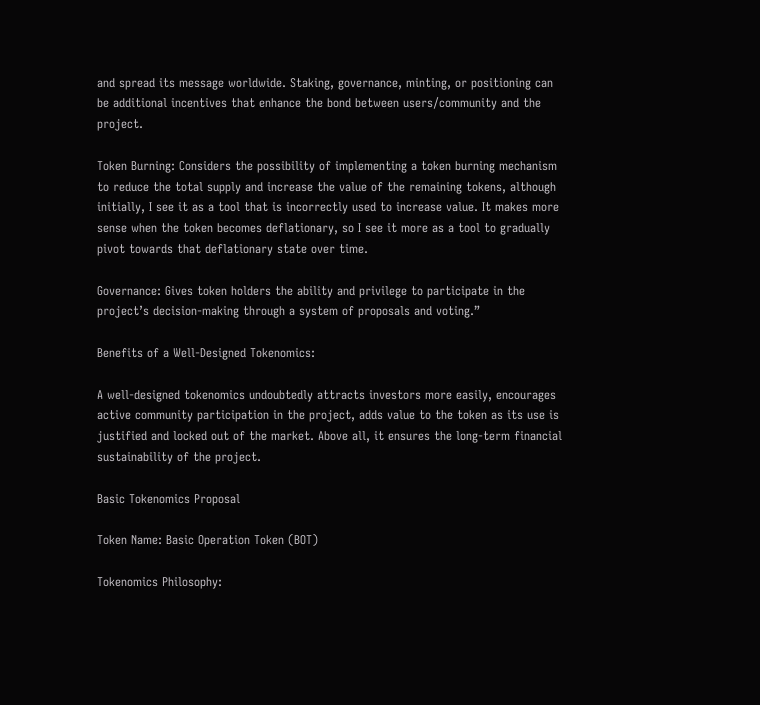and spread its message worldwide. Staking, governance, minting, or positioning can be additional incentives that enhance the bond between users/community and the project.

Token Burning: Considers the possibility of implementing a token burning mechanism to reduce the total supply and increase the value of the remaining tokens, although initially, I see it as a tool that is incorrectly used to increase value. It makes more sense when the token becomes deflationary, so I see it more as a tool to gradually pivot towards that deflationary state over time.

Governance: Gives token holders the ability and privilege to participate in the project’s decision-making through a system of proposals and voting.”

Benefits of a Well-Designed Tokenomics:

A well-designed tokenomics undoubtedly attracts investors more easily, encourages active community participation in the project, adds value to the token as its use is justified and locked out of the market. Above all, it ensures the long-term financial sustainability of the project.

Basic Tokenomics Proposal

Token Name: Basic Operation Token (BOT)

Tokenomics Philosophy: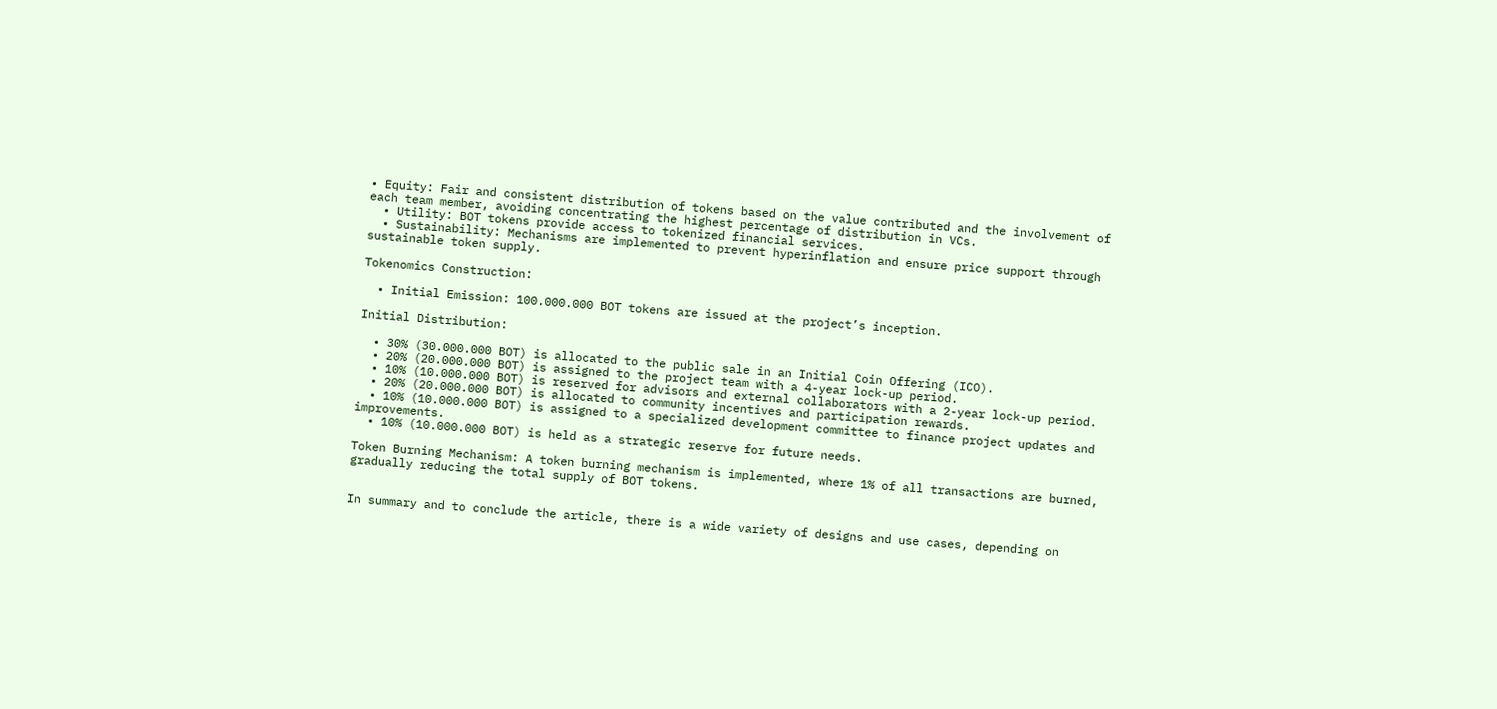• Equity: Fair and consistent distribution of tokens based on the value contributed and the involvement of each team member, avoiding concentrating the highest percentage of distribution in VCs.
  • Utility: BOT tokens provide access to tokenized financial services.
  • Sustainability: Mechanisms are implemented to prevent hyperinflation and ensure price support through sustainable token supply.

Tokenomics Construction:

  • Initial Emission: 100.000.000 BOT tokens are issued at the project’s inception.

Initial Distribution:

  • 30% (30.000.000 BOT) is allocated to the public sale in an Initial Coin Offering (ICO).
  • 20% (20.000.000 BOT) is assigned to the project team with a 4-year lock-up period.
  • 10% (10.000.000 BOT) is reserved for advisors and external collaborators with a 2-year lock-up period.
  • 20% (20.000.000 BOT) is allocated to community incentives and participation rewards.
  • 10% (10.000.000 BOT) is assigned to a specialized development committee to finance project updates and improvements.
  • 10% (10.000.000 BOT) is held as a strategic reserve for future needs.

Token Burning Mechanism: A token burning mechanism is implemented, where 1% of all transactions are burned, gradually reducing the total supply of BOT tokens.


In summary and to conclude the article, there is a wide variety of designs and use cases, depending on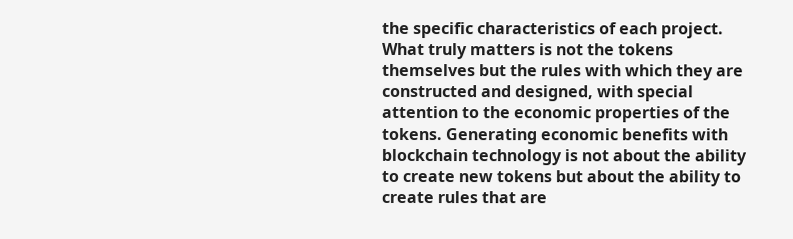the specific characteristics of each project. What truly matters is not the tokens themselves but the rules with which they are constructed and designed, with special attention to the economic properties of the tokens. Generating economic benefits with blockchain technology is not about the ability to create new tokens but about the ability to create rules that are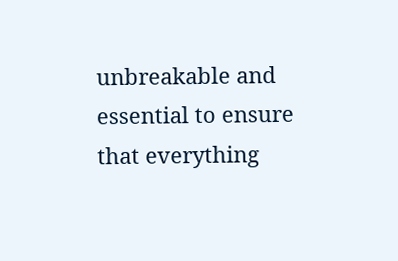unbreakable and essential to ensure that everything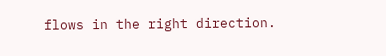flows in the right direction.